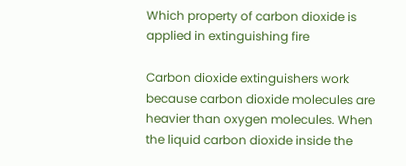Which property of carbon dioxide is applied in extinguishing fire

Carbon dioxide extinguishers work because carbon dioxide molecules are heavier than oxygen molecules. When the liquid carbon dioxide inside the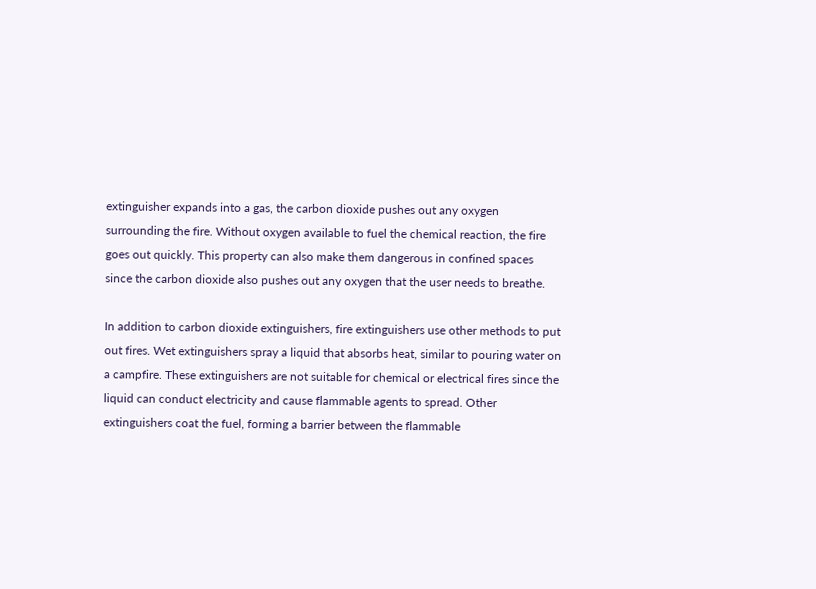extinguisher expands into a gas, the carbon dioxide pushes out any oxygen surrounding the fire. Without oxygen available to fuel the chemical reaction, the fire goes out quickly. This property can also make them dangerous in confined spaces since the carbon dioxide also pushes out any oxygen that the user needs to breathe.

In addition to carbon dioxide extinguishers, fire extinguishers use other methods to put out fires. Wet extinguishers spray a liquid that absorbs heat, similar to pouring water on a campfire. These extinguishers are not suitable for chemical or electrical fires since the liquid can conduct electricity and cause flammable agents to spread. Other extinguishers coat the fuel, forming a barrier between the flammable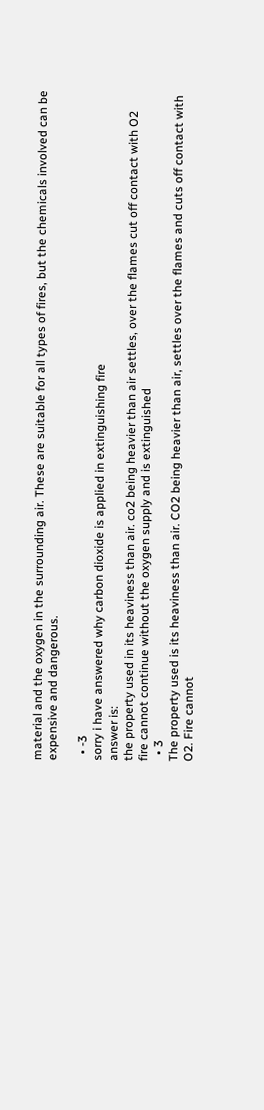material and the oxygen in the surrounding air. These are suitable for all types of fires, but the chemicals involved can be expensive and dangerous.

  • -3
sorry i have answered why carbon dioxide is applied in extinguishing fire
answer is:
the property used in its heaviness than air. co2 being heavier than air settles, over the flames cut off contact with O2
fire cannot continue without the oxygen supply and is extinguished
  • 3
The property used is its heaviness than air. CO2 being heavier than air, settles over the flames and cuts off contact with O2. Fire cannot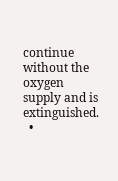continue without the oxygen supply and is extinguished.
  •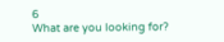6
What are you looking for?